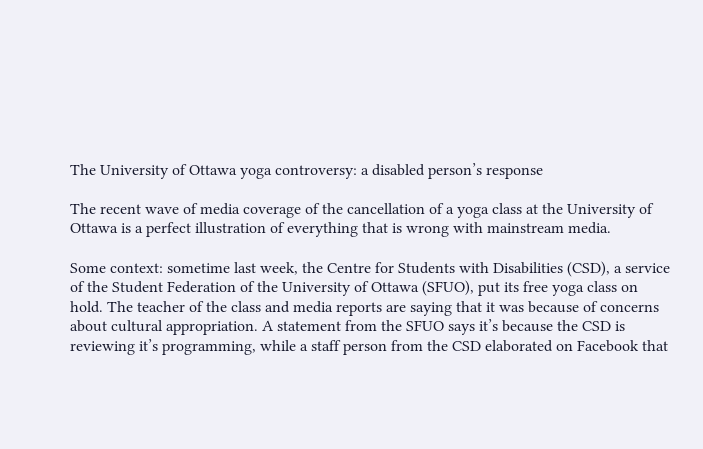The University of Ottawa yoga controversy: a disabled person’s response

The recent wave of media coverage of the cancellation of a yoga class at the University of Ottawa is a perfect illustration of everything that is wrong with mainstream media.

Some context: sometime last week, the Centre for Students with Disabilities (CSD), a service of the Student Federation of the University of Ottawa (SFUO), put its free yoga class on hold. The teacher of the class and media reports are saying that it was because of concerns about cultural appropriation. A statement from the SFUO says it’s because the CSD is reviewing it’s programming, while a staff person from the CSD elaborated on Facebook that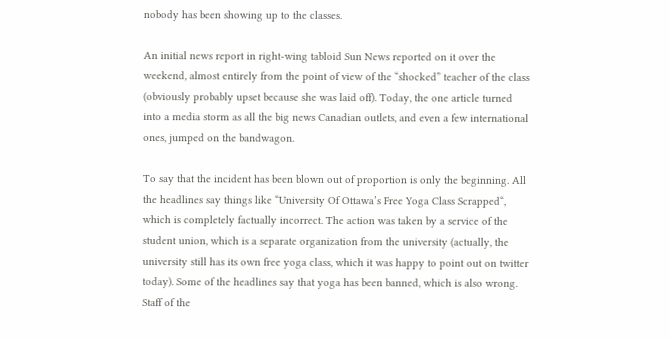nobody has been showing up to the classes.

An initial news report in right-wing tabloid Sun News reported on it over the weekend, almost entirely from the point of view of the “shocked” teacher of the class (obviously probably upset because she was laid off). Today, the one article turned into a media storm as all the big news Canadian outlets, and even a few international ones, jumped on the bandwagon.

To say that the incident has been blown out of proportion is only the beginning. All the headlines say things like “University Of Ottawa’s Free Yoga Class Scrapped“, which is completely factually incorrect. The action was taken by a service of the student union, which is a separate organization from the university (actually, the university still has its own free yoga class, which it was happy to point out on twitter today). Some of the headlines say that yoga has been banned, which is also wrong. Staff of the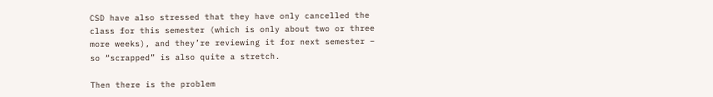CSD have also stressed that they have only cancelled the class for this semester (which is only about two or three more weeks), and they’re reviewing it for next semester – so “scrapped” is also quite a stretch.

Then there is the problem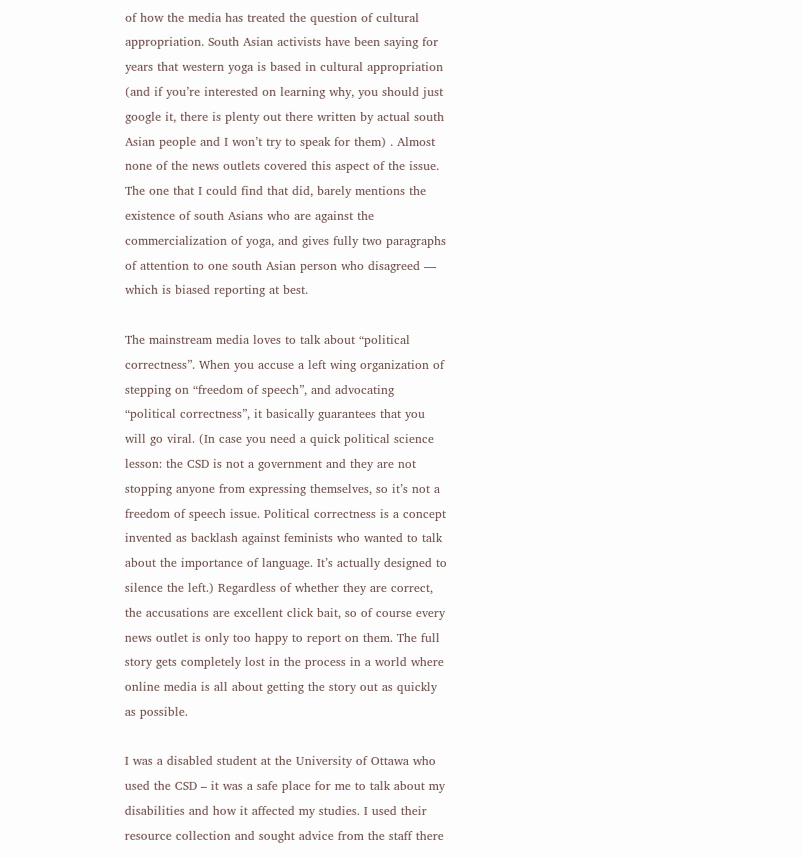of how the media has treated the question of cultural appropriation. South Asian activists have been saying for years that western yoga is based in cultural appropriation (and if you’re interested on learning why, you should just google it, there is plenty out there written by actual south Asian people and I won’t try to speak for them) . Almost none of the news outlets covered this aspect of the issue. The one that I could find that did, barely mentions the existence of south Asians who are against the commercialization of yoga, and gives fully two paragraphs of attention to one south Asian person who disagreed — which is biased reporting at best.

The mainstream media loves to talk about “political correctness”. When you accuse a left wing organization of stepping on “freedom of speech”, and advocating “political correctness”, it basically guarantees that you will go viral. (In case you need a quick political science lesson: the CSD is not a government and they are not stopping anyone from expressing themselves, so it’s not a freedom of speech issue. Political correctness is a concept invented as backlash against feminists who wanted to talk about the importance of language. It’s actually designed to silence the left.) Regardless of whether they are correct, the accusations are excellent click bait, so of course every news outlet is only too happy to report on them. The full story gets completely lost in the process in a world where online media is all about getting the story out as quickly as possible.

I was a disabled student at the University of Ottawa who used the CSD – it was a safe place for me to talk about my disabilities and how it affected my studies. I used their resource collection and sought advice from the staff there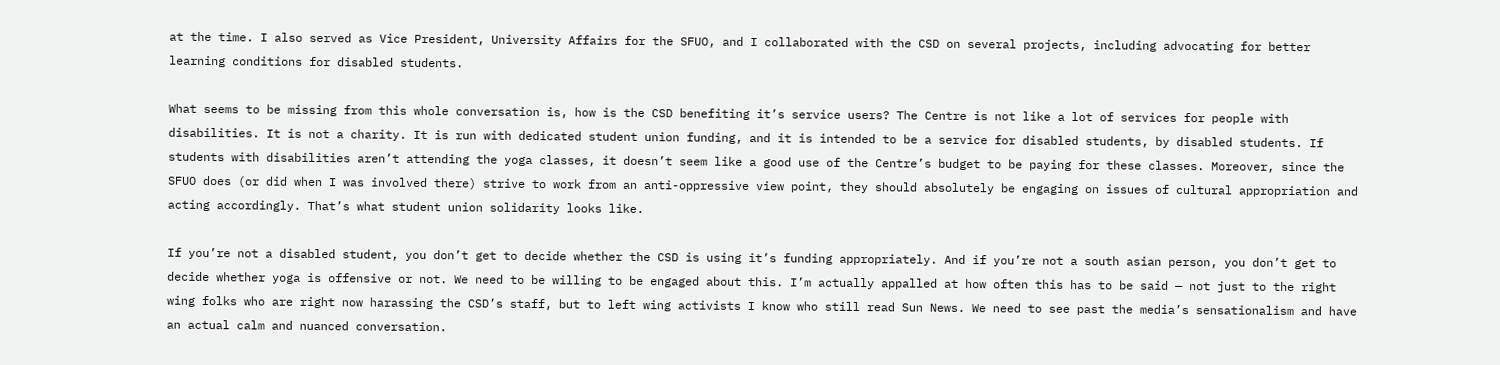at the time. I also served as Vice President, University Affairs for the SFUO, and I collaborated with the CSD on several projects, including advocating for better learning conditions for disabled students.

What seems to be missing from this whole conversation is, how is the CSD benefiting it’s service users? The Centre is not like a lot of services for people with disabilities. It is not a charity. It is run with dedicated student union funding, and it is intended to be a service for disabled students, by disabled students. If students with disabilities aren’t attending the yoga classes, it doesn’t seem like a good use of the Centre’s budget to be paying for these classes. Moreover, since the SFUO does (or did when I was involved there) strive to work from an anti-oppressive view point, they should absolutely be engaging on issues of cultural appropriation and acting accordingly. That’s what student union solidarity looks like.

If you’re not a disabled student, you don’t get to decide whether the CSD is using it’s funding appropriately. And if you’re not a south asian person, you don’t get to decide whether yoga is offensive or not. We need to be willing to be engaged about this. I’m actually appalled at how often this has to be said — not just to the right wing folks who are right now harassing the CSD’s staff, but to left wing activists I know who still read Sun News. We need to see past the media’s sensationalism and have an actual calm and nuanced conversation.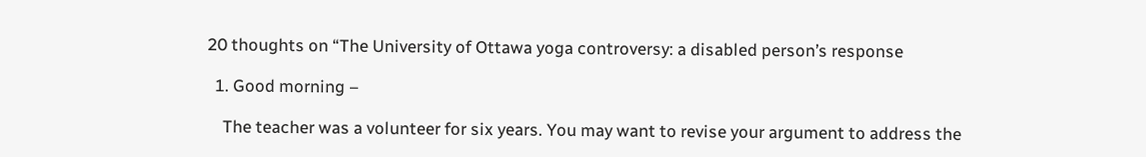20 thoughts on “The University of Ottawa yoga controversy: a disabled person’s response

  1. Good morning –

    The teacher was a volunteer for six years. You may want to revise your argument to address the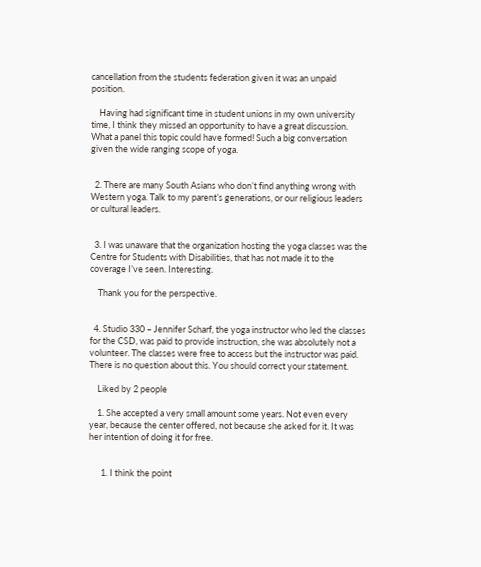cancellation from the students federation given it was an unpaid position.

    Having had significant time in student unions in my own university time, I think they missed an opportunity to have a great discussion. What a panel this topic could have formed! Such a big conversation given the wide ranging scope of yoga.


  2. There are many South Asians who don’t find anything wrong with Western yoga. Talk to my parent’s generations, or our religious leaders or cultural leaders.


  3. I was unaware that the organization hosting the yoga classes was the Centre for Students with Disabilities, that has not made it to the coverage I’ve seen. Interesting.

    Thank you for the perspective.


  4. Studio 330 – Jennifer Scharf, the yoga instructor who led the classes for the CSD, was paid to provide instruction, she was absolutely not a volunteer. The classes were free to access but the instructor was paid. There is no question about this. You should correct your statement.

    Liked by 2 people

    1. She accepted a very small amount some years. Not even every year, because the center offered, not because she asked for it. It was her intention of doing it for free.


      1. I think the point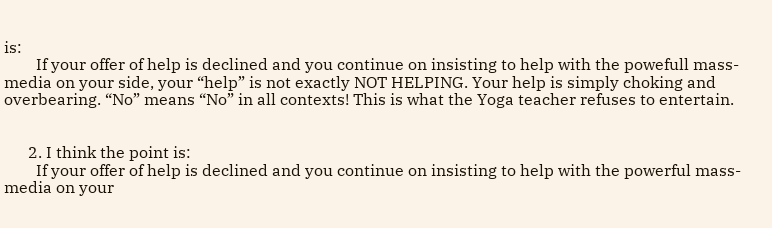is:
        If your offer of help is declined and you continue on insisting to help with the powefull mass-media on your side, your “help” is not exactly NOT HELPING. Your help is simply choking and overbearing. “No” means “No” in all contexts! This is what the Yoga teacher refuses to entertain.


      2. I think the point is:
        If your offer of help is declined and you continue on insisting to help with the powerful mass-media on your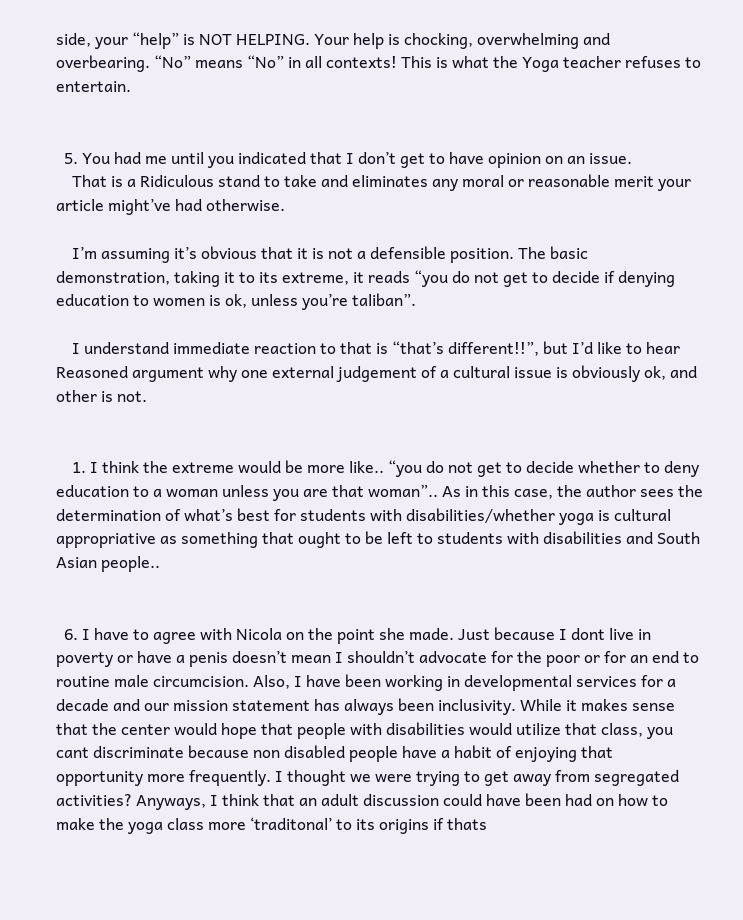side, your “help” is NOT HELPING. Your help is chocking, overwhelming and overbearing. “No” means “No” in all contexts! This is what the Yoga teacher refuses to entertain.


  5. You had me until you indicated that I don’t get to have opinion on an issue.
    That is a Ridiculous stand to take and eliminates any moral or reasonable merit your article might’ve had otherwise.

    I’m assuming it’s obvious that it is not a defensible position. The basic demonstration, taking it to its extreme, it reads “you do not get to decide if denying education to women is ok, unless you’re taliban”.

    I understand immediate reaction to that is “that’s different!!”, but I’d like to hear Reasoned argument why one external judgement of a cultural issue is obviously ok, and other is not.


    1. I think the extreme would be more like.. “you do not get to decide whether to deny education to a woman unless you are that woman”.. As in this case, the author sees the determination of what’s best for students with disabilities/whether yoga is cultural appropriative as something that ought to be left to students with disabilities and South Asian people..


  6. I have to agree with Nicola on the point she made. Just because I dont live in poverty or have a penis doesn’t mean I shouldn’t advocate for the poor or for an end to routine male circumcision. Also, I have been working in developmental services for a decade and our mission statement has always been inclusivity. While it makes sense that the center would hope that people with disabilities would utilize that class, you cant discriminate because non disabled people have a habit of enjoying that opportunity more frequently. I thought we were trying to get away from segregated activities? Anyways, I think that an adult discussion could have been had on how to make the yoga class more ‘traditonal’ to its origins if thats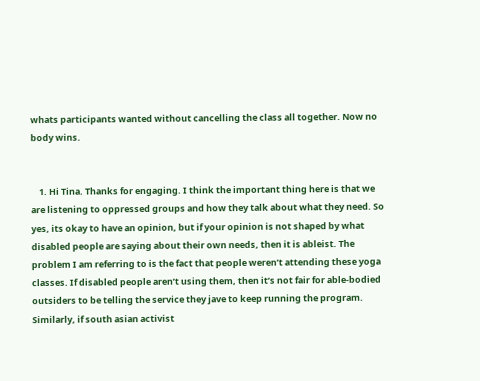whats participants wanted without cancelling the class all together. Now no body wins.


    1. Hi Tina. Thanks for engaging. I think the important thing here is that we are listening to oppressed groups and how they talk about what they need. So yes, its okay to have an opinion, but if your opinion is not shaped by what disabled people are saying about their own needs, then it is ableist. The problem I am referring to is the fact that people weren’t attending these yoga classes. If disabled people aren’t using them, then it’s not fair for able-bodied outsiders to be telling the service they jave to keep running the program. Similarly, if south asian activist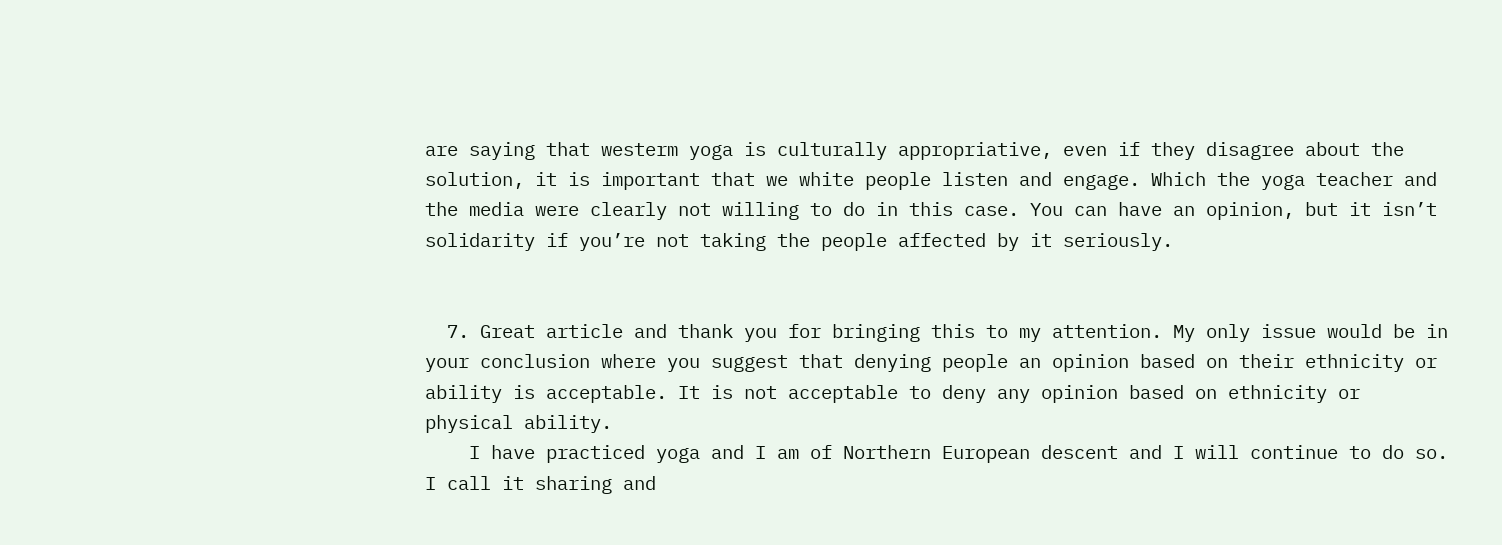are saying that westerm yoga is culturally appropriative, even if they disagree about the solution, it is important that we white people listen and engage. Which the yoga teacher and the media were clearly not willing to do in this case. You can have an opinion, but it isn’t solidarity if you’re not taking the people affected by it seriously.


  7. Great article and thank you for bringing this to my attention. My only issue would be in your conclusion where you suggest that denying people an opinion based on their ethnicity or ability is acceptable. It is not acceptable to deny any opinion based on ethnicity or physical ability.
    I have practiced yoga and I am of Northern European descent and I will continue to do so. I call it sharing and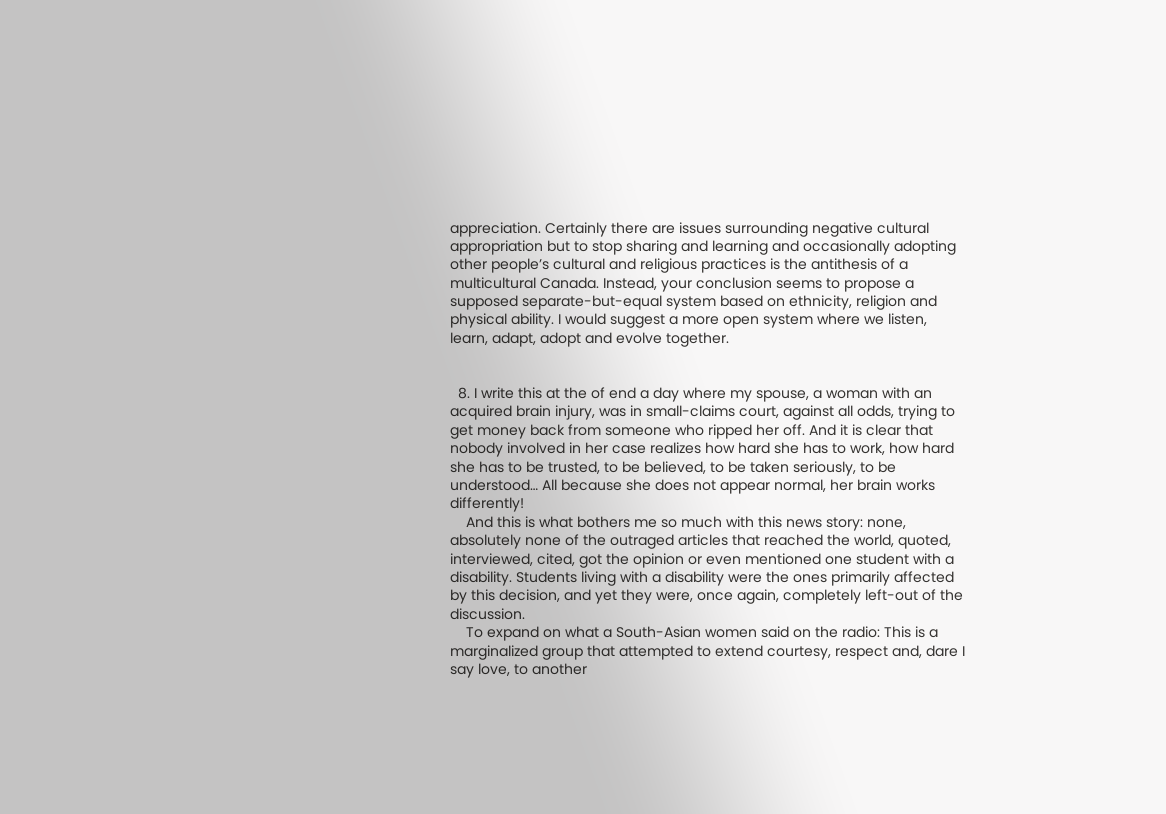appreciation. Certainly there are issues surrounding negative cultural appropriation but to stop sharing and learning and occasionally adopting other people’s cultural and religious practices is the antithesis of a multicultural Canada. Instead, your conclusion seems to propose a supposed separate-but-equal system based on ethnicity, religion and physical ability. I would suggest a more open system where we listen, learn, adapt, adopt and evolve together.


  8. I write this at the of end a day where my spouse, a woman with an acquired brain injury, was in small-claims court, against all odds, trying to get money back from someone who ripped her off. And it is clear that nobody involved in her case realizes how hard she has to work, how hard she has to be trusted, to be believed, to be taken seriously, to be understood… All because she does not appear normal, her brain works differently!
    And this is what bothers me so much with this news story: none, absolutely none of the outraged articles that reached the world, quoted, interviewed, cited, got the opinion or even mentioned one student with a disability. Students living with a disability were the ones primarily affected by this decision, and yet they were, once again, completely left-out of the discussion.
    To expand on what a South-Asian women said on the radio: This is a marginalized group that attempted to extend courtesy, respect and, dare I say love, to another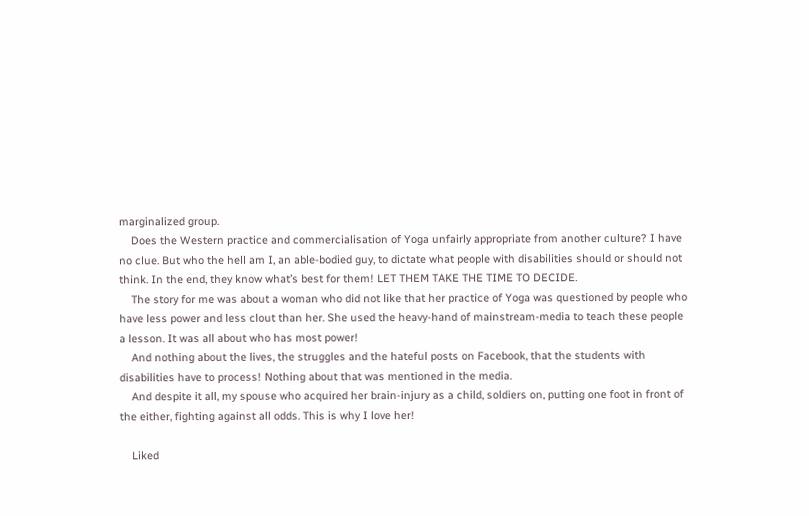marginalized group.
    Does the Western practice and commercialisation of Yoga unfairly appropriate from another culture? I have no clue. But who the hell am I, an able-bodied guy, to dictate what people with disabilities should or should not think. In the end, they know what’s best for them! LET THEM TAKE THE TIME TO DECIDE.
    The story for me was about a woman who did not like that her practice of Yoga was questioned by people who have less power and less clout than her. She used the heavy-hand of mainstream-media to teach these people a lesson. It was all about who has most power!
    And nothing about the lives, the struggles and the hateful posts on Facebook, that the students with disabilities have to process! Nothing about that was mentioned in the media.
    And despite it all, my spouse who acquired her brain-injury as a child, soldiers on, putting one foot in front of the either, fighting against all odds. This is why I love her!

    Liked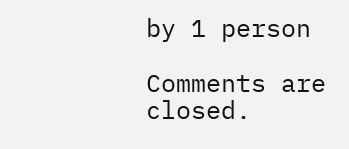by 1 person

Comments are closed.